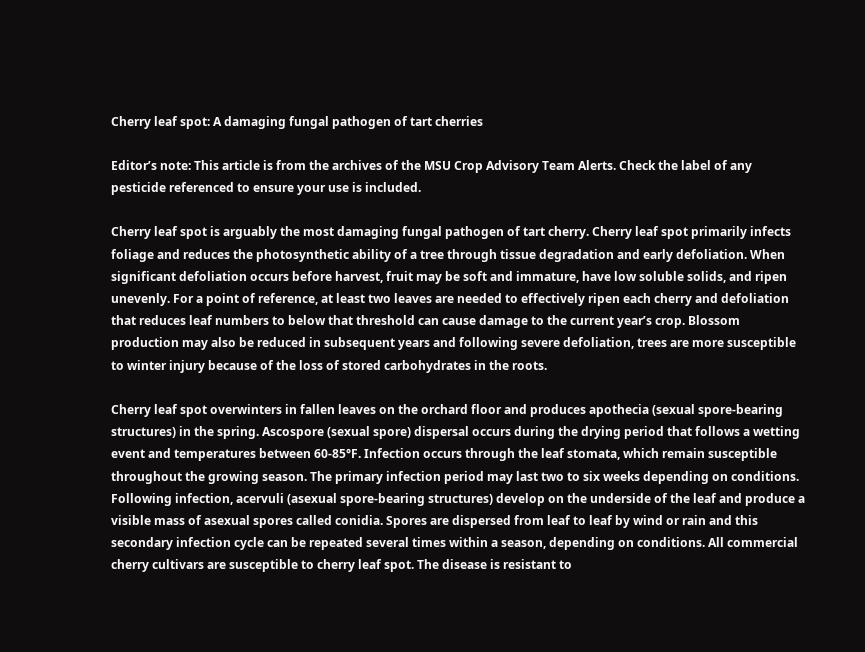Cherry leaf spot: A damaging fungal pathogen of tart cherries

Editor’s note: This article is from the archives of the MSU Crop Advisory Team Alerts. Check the label of any pesticide referenced to ensure your use is included.

Cherry leaf spot is arguably the most damaging fungal pathogen of tart cherry. Cherry leaf spot primarily infects foliage and reduces the photosynthetic ability of a tree through tissue degradation and early defoliation. When significant defoliation occurs before harvest, fruit may be soft and immature, have low soluble solids, and ripen unevenly. For a point of reference, at least two leaves are needed to effectively ripen each cherry and defoliation that reduces leaf numbers to below that threshold can cause damage to the current year’s crop. Blossom production may also be reduced in subsequent years and following severe defoliation, trees are more susceptible to winter injury because of the loss of stored carbohydrates in the roots.

Cherry leaf spot overwinters in fallen leaves on the orchard floor and produces apothecia (sexual spore-bearing structures) in the spring. Ascospore (sexual spore) dispersal occurs during the drying period that follows a wetting event and temperatures between 60-85°F. Infection occurs through the leaf stomata, which remain susceptible throughout the growing season. The primary infection period may last two to six weeks depending on conditions. Following infection, acervuli (asexual spore-bearing structures) develop on the underside of the leaf and produce a visible mass of asexual spores called conidia. Spores are dispersed from leaf to leaf by wind or rain and this secondary infection cycle can be repeated several times within a season, depending on conditions. All commercial cherry cultivars are susceptible to cherry leaf spot. The disease is resistant to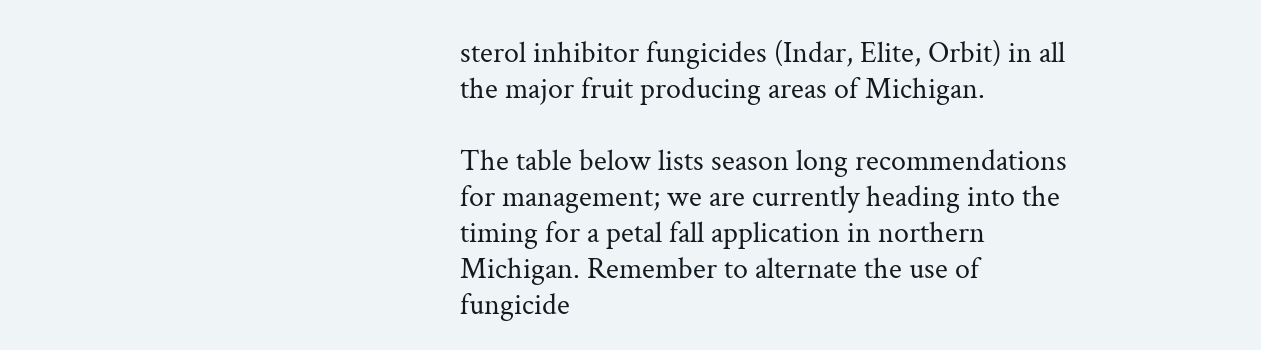sterol inhibitor fungicides (Indar, Elite, Orbit) in all the major fruit producing areas of Michigan.

The table below lists season long recommendations for management; we are currently heading into the timing for a petal fall application in northern Michigan. Remember to alternate the use of fungicide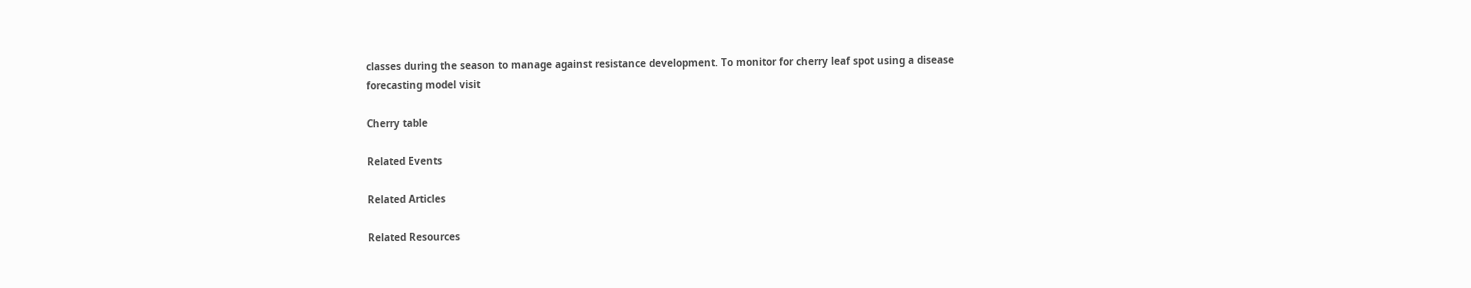classes during the season to manage against resistance development. To monitor for cherry leaf spot using a disease forecasting model visit

Cherry table

Related Events

Related Articles

Related Resources